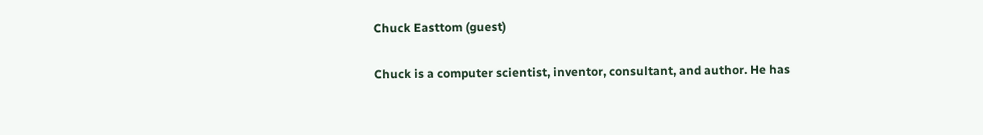Chuck Easttom (guest)

Chuck is a computer scientist, inventor, consultant, and author. He has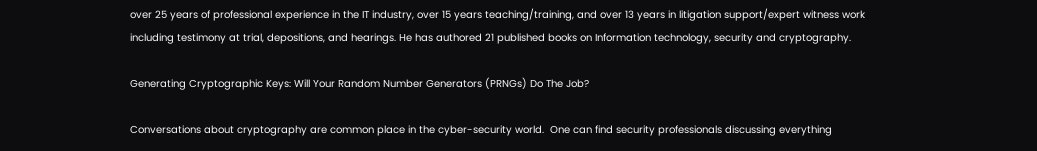over 25 years of professional experience in the IT industry, over 15 years teaching/training, and over 13 years in litigation support/expert witness work including testimony at trial, depositions, and hearings. He has authored 21 published books on Information technology, security and cryptography.

Generating Cryptographic Keys: Will Your Random Number Generators (PRNGs) Do The Job?

Conversations about cryptography are common place in the cyber-security world.  One can find security professionals discussing everything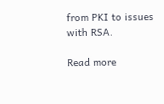from PKI to issues with RSA.

Read more